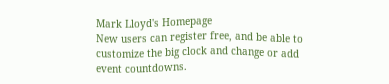Mark Lloyd's Homepage
New users can register free, and be able to customize the big clock and change or add event countdowns.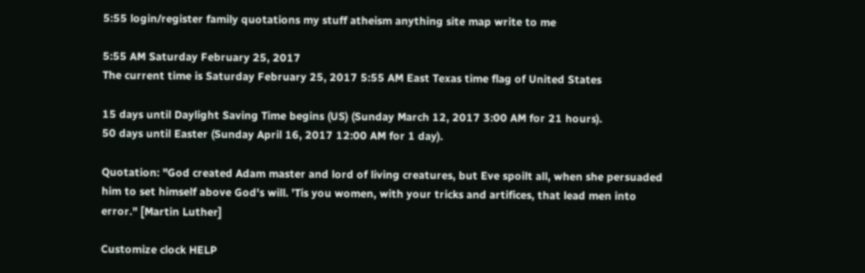5:55 login/register family quotations my stuff atheism anything site map write to me

5:55 AM Saturday February 25, 2017
The current time is Saturday February 25, 2017 5:55 AM East Texas time flag of United States

15 days until Daylight Saving Time begins (US) (Sunday March 12, 2017 3:00 AM for 21 hours).
50 days until Easter (Sunday April 16, 2017 12:00 AM for 1 day).

Quotation: "God created Adam master and lord of living creatures, but Eve spoilt all, when she persuaded him to set himself above God's will. 'Tis you women, with your tricks and artifices, that lead men into error." [Martin Luther]

Customize clock HELP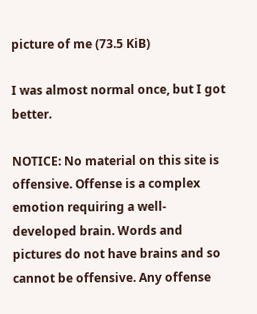picture of me (73.5 KiB)

I was almost normal once, but I got better.

NOTICE: No material on this site is offensive. Offense is a complex emotion requiring a well-developed brain. Words and pictures do not have brains and so cannot be offensive. Any offense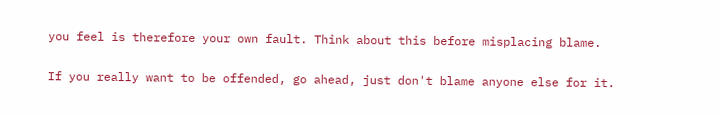you feel is therefore your own fault. Think about this before misplacing blame.

If you really want to be offended, go ahead, just don't blame anyone else for it.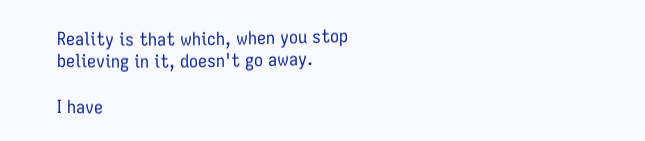Reality is that which, when you stop believing in it, doesn't go away.

I have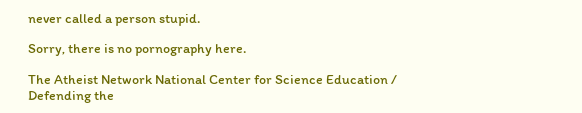never called a person stupid.

Sorry, there is no pornography here.

The Atheist Network National Center for Science Education / Defending the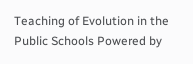Teaching of Evolution in the Public Schools Powered by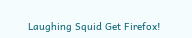Laughing Squid Get Firefox!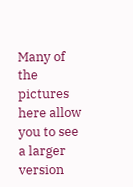Many of the pictures here allow you to see a larger version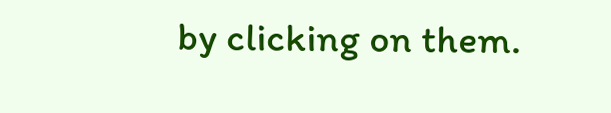by clicking on them.